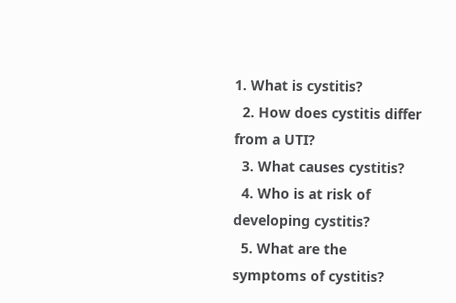1. What is cystitis?
  2. How does cystitis differ from a UTI?
  3. What causes cystitis?
  4. Who is at risk of developing cystitis?
  5. What are the symptoms of cystitis?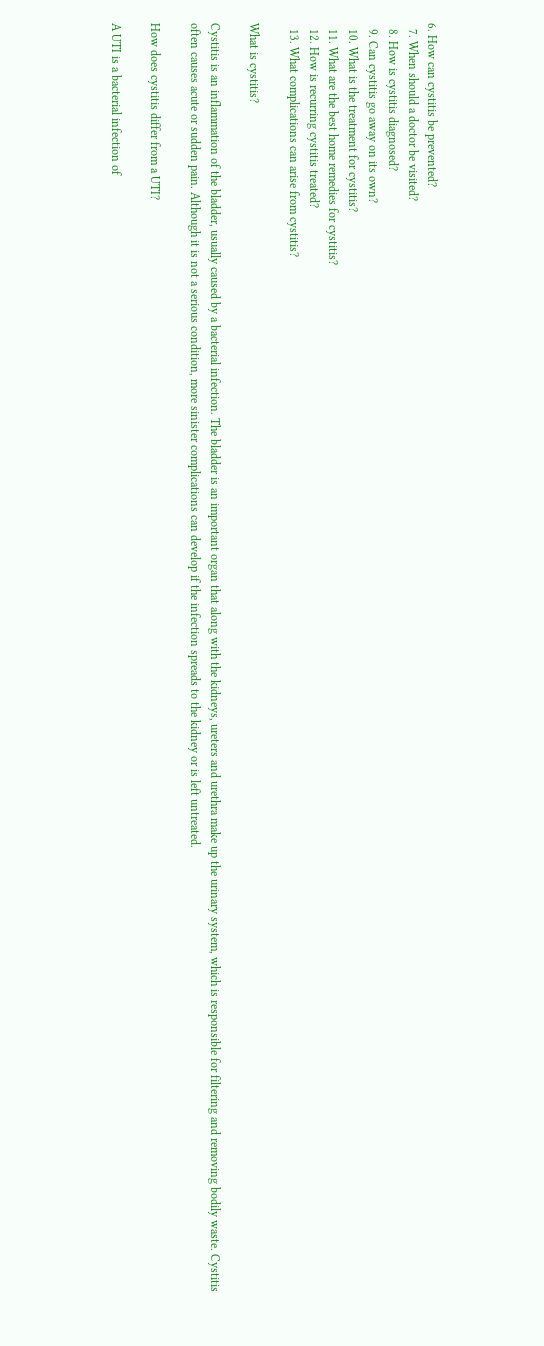6. How can cystitis be prevented?
  7. When should a doctor be visited?
  8. How is cystitis diagnosed?
  9. Can cystitis go away on its own?
  10. What is the treatment for cystitis?
  11. What are the best home remedies for cystitis?
  12. How is recurring cystitis treated?
  13. What complications can arise from cystitis?

What is cystitis?

Cystitis is an inflammation of the bladder, usually caused by a bacterial infection. The bladder is an important organ that along with the kidneys, ureters and urethra make up the urinary system, which is responsible for filtering and removing bodily waste. Cystitis often causes acute or sudden pain. Although it is not a serious condition, more sinister complications can develop if the infection spreads to the kidney or is left untreated.

How does cystitis differ from a UTI?

A UTI is a bacterial infection of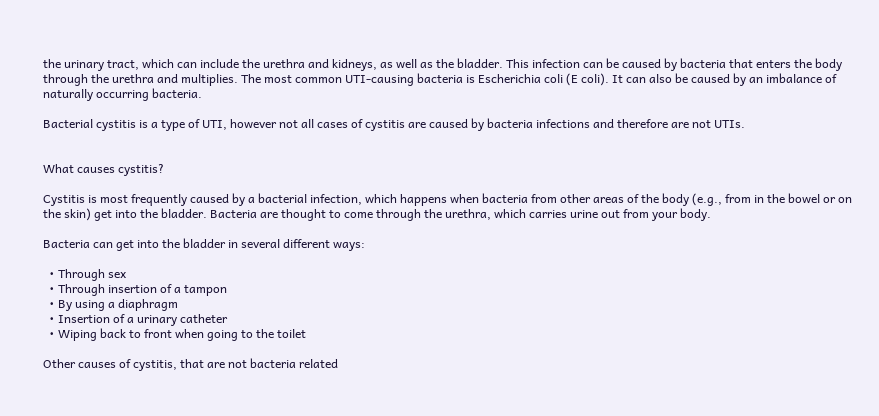the urinary tract, which can include the urethra and kidneys, as well as the bladder. This infection can be caused by bacteria that enters the body through the urethra and multiplies. The most common UTI-causing bacteria is Escherichia coli (E coli). It can also be caused by an imbalance of naturally occurring bacteria.

Bacterial cystitis is a type of UTI, however not all cases of cystitis are caused by bacteria infections and therefore are not UTIs.


What causes cystitis?

Cystitis is most frequently caused by a bacterial infection, which happens when bacteria from other areas of the body (e.g., from in the bowel or on the skin) get into the bladder. Bacteria are thought to come through the urethra, which carries urine out from your body.

Bacteria can get into the bladder in several different ways:

  • Through sex
  • Through insertion of a tampon
  • By using a diaphragm
  • Insertion of a urinary catheter
  • Wiping back to front when going to the toilet

Other causes of cystitis, that are not bacteria related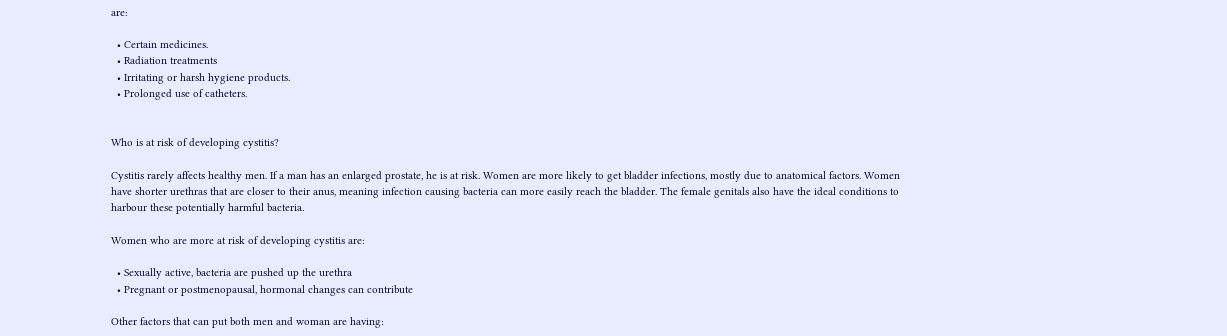are:

  • Certain medicines.
  • Radiation treatments
  • Irritating or harsh hygiene products.
  • Prolonged use of catheters.


Who is at risk of developing cystitis?

Cystitis rarely affects healthy men. If a man has an enlarged prostate, he is at risk. Women are more likely to get bladder infections, mostly due to anatomical factors. Women have shorter urethras that are closer to their anus, meaning infection causing bacteria can more easily reach the bladder. The female genitals also have the ideal conditions to harbour these potentially harmful bacteria.

Women who are more at risk of developing cystitis are:

  • Sexually active, bacteria are pushed up the urethra
  • Pregnant or postmenopausal, hormonal changes can contribute

Other factors that can put both men and woman are having: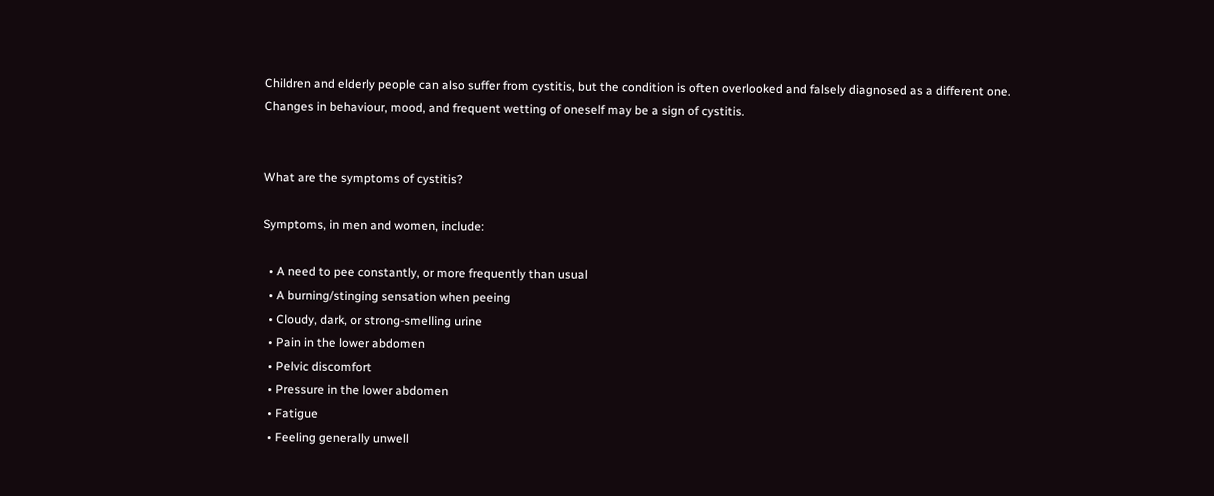Children and elderly people can also suffer from cystitis, but the condition is often overlooked and falsely diagnosed as a different one. Changes in behaviour, mood, and frequent wetting of oneself may be a sign of cystitis.


What are the symptoms of cystitis?

Symptoms, in men and women, include:

  • A need to pee constantly, or more frequently than usual
  • A burning/stinging sensation when peeing
  • Cloudy, dark, or strong-smelling urine
  • Pain in the lower abdomen
  • Pelvic discomfort
  • Pressure in the lower abdomen
  • Fatigue
  • Feeling generally unwell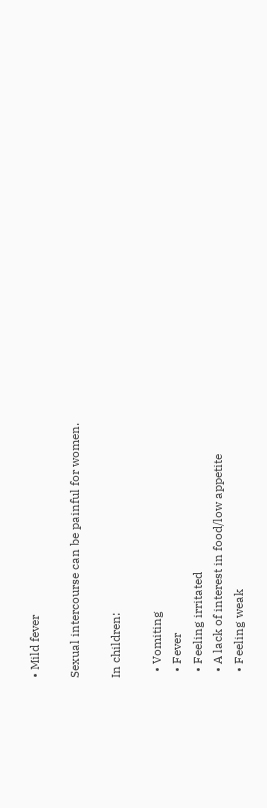• Mild fever

Sexual intercourse can be painful for women.

In children:

  • Vomiting
  • Fever
  • Feeling irritated
  • A lack of interest in food/low appetite
  • Feeling weak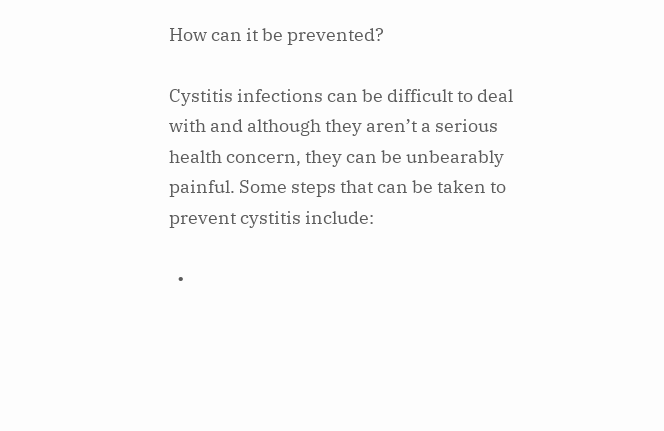How can it be prevented?

Cystitis infections can be difficult to deal with and although they aren’t a serious health concern, they can be unbearably painful. Some steps that can be taken to prevent cystitis include:

  •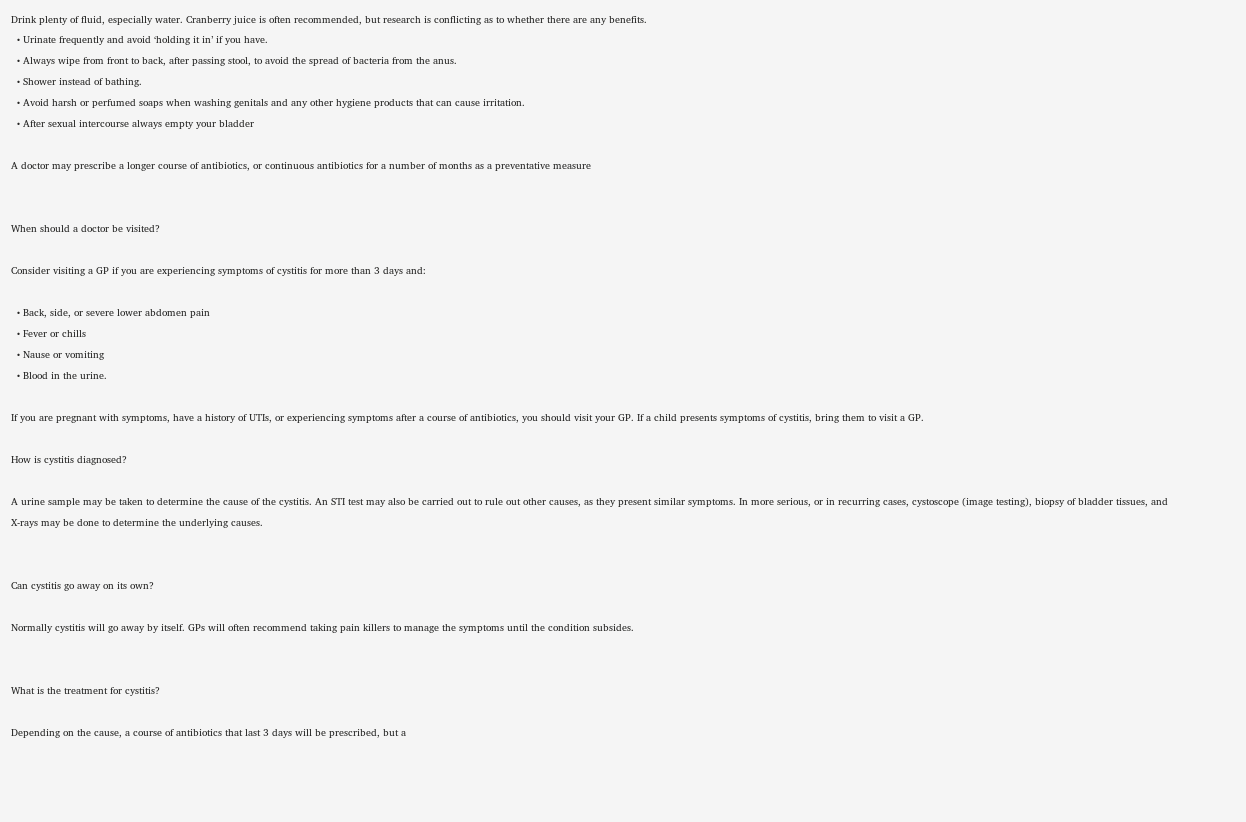Drink plenty of fluid, especially water. Cranberry juice is often recommended, but research is conflicting as to whether there are any benefits.
  • Urinate frequently and avoid ‘holding it in’ if you have.
  • Always wipe from front to back, after passing stool, to avoid the spread of bacteria from the anus.
  • Shower instead of bathing.
  • Avoid harsh or perfumed soaps when washing genitals and any other hygiene products that can cause irritation.
  • After sexual intercourse always empty your bladder

A doctor may prescribe a longer course of antibiotics, or continuous antibiotics for a number of months as a preventative measure


When should a doctor be visited?

Consider visiting a GP if you are experiencing symptoms of cystitis for more than 3 days and:

  • Back, side, or severe lower abdomen pain
  • Fever or chills
  • Nause or vomiting
  • Blood in the urine.

If you are pregnant with symptoms, have a history of UTIs, or experiencing symptoms after a course of antibiotics, you should visit your GP. If a child presents symptoms of cystitis, bring them to visit a GP.

How is cystitis diagnosed?

A urine sample may be taken to determine the cause of the cystitis. An STI test may also be carried out to rule out other causes, as they present similar symptoms. In more serious, or in recurring cases, cystoscope (image testing), biopsy of bladder tissues, and X-rays may be done to determine the underlying causes.


Can cystitis go away on its own?

Normally cystitis will go away by itself. GPs will often recommend taking pain killers to manage the symptoms until the condition subsides.


What is the treatment for cystitis?

Depending on the cause, a course of antibiotics that last 3 days will be prescribed, but a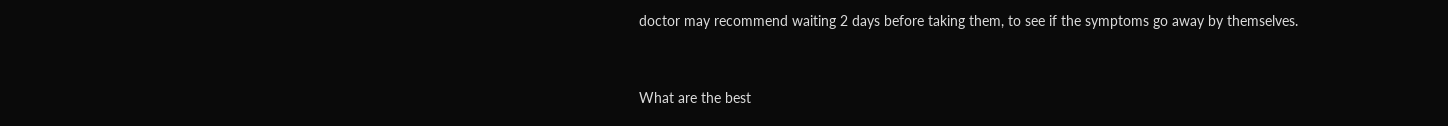doctor may recommend waiting 2 days before taking them, to see if the symptoms go away by themselves.


What are the best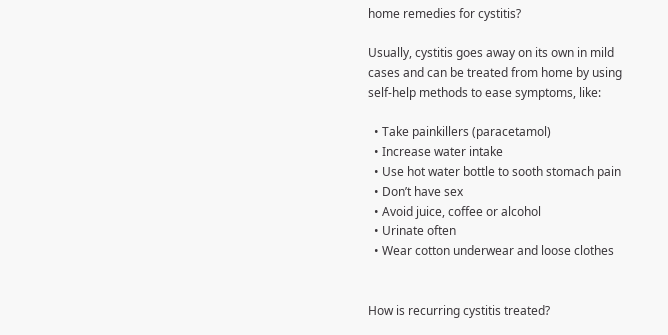home remedies for cystitis?

Usually, cystitis goes away on its own in mild cases and can be treated from home by using self-help methods to ease symptoms, like:

  • Take painkillers (paracetamol)
  • Increase water intake
  • Use hot water bottle to sooth stomach pain
  • Don’t have sex
  • Avoid juice, coffee or alcohol
  • Urinate often
  • Wear cotton underwear and loose clothes


How is recurring cystitis treated?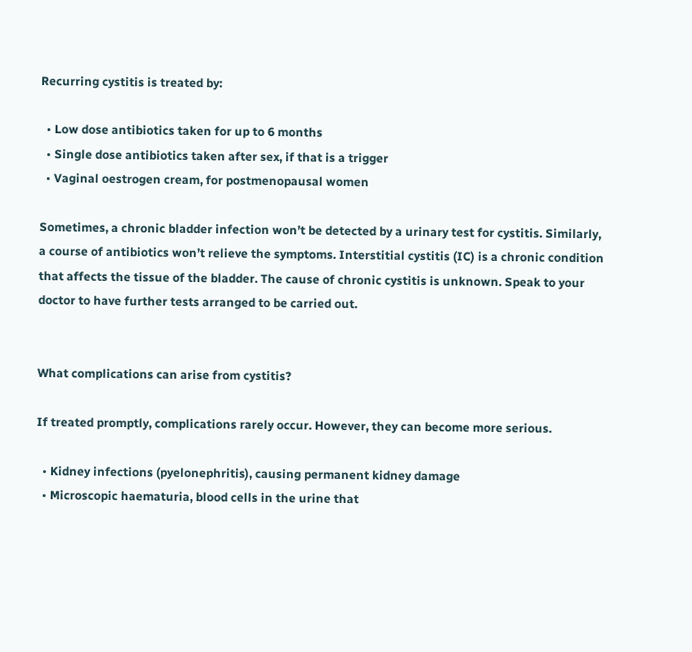Recurring cystitis is treated by:

  • Low dose antibiotics taken for up to 6 months
  • Single dose antibiotics taken after sex, if that is a trigger
  • Vaginal oestrogen cream, for postmenopausal women

Sometimes, a chronic bladder infection won’t be detected by a urinary test for cystitis. Similarly, a course of antibiotics won’t relieve the symptoms. Interstitial cystitis (IC) is a chronic condition that affects the tissue of the bladder. The cause of chronic cystitis is unknown. Speak to your doctor to have further tests arranged to be carried out.


What complications can arise from cystitis?

If treated promptly, complications rarely occur. However, they can become more serious.

  • Kidney infections (pyelonephritis), causing permanent kidney damage
  • Microscopic haematuria, blood cells in the urine that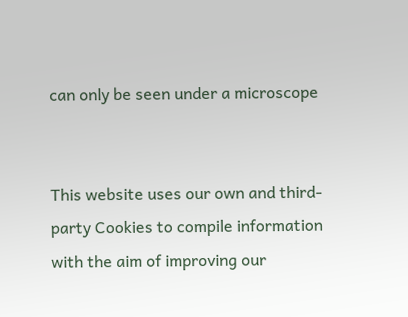can only be seen under a microscope


This website uses our own and third-party Cookies to compile information with the aim of improving our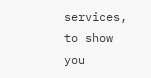services, to show you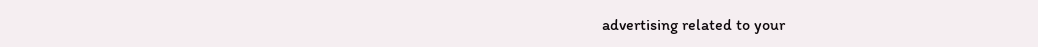advertising related to your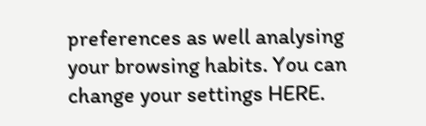preferences as well analysing your browsing habits. You can change your settings HERE.